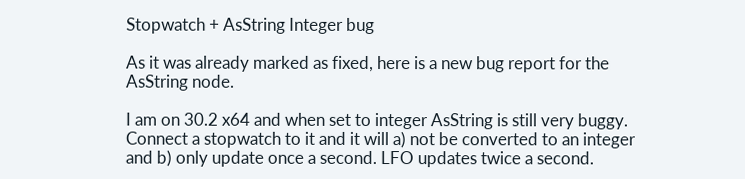Stopwatch + AsString Integer bug

As it was already marked as fixed, here is a new bug report for the AsString node.

I am on 30.2 x64 and when set to integer AsString is still very buggy. Connect a stopwatch to it and it will a) not be converted to an integer and b) only update once a second. LFO updates twice a second.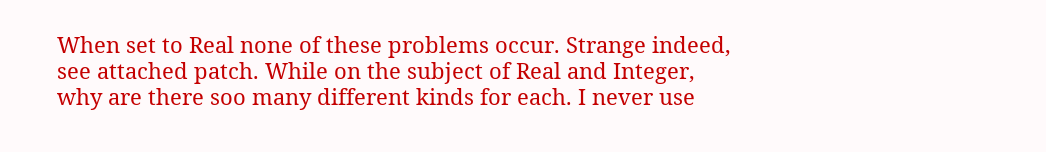When set to Real none of these problems occur. Strange indeed, see attached patch. While on the subject of Real and Integer, why are there soo many different kinds for each. I never use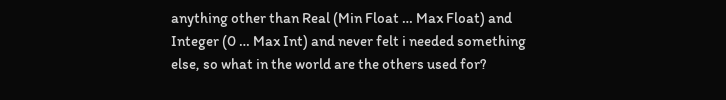anything other than Real (Min Float … Max Float) and Integer (0 … Max Int) and never felt i needed something else, so what in the world are the others used for?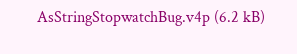AsStringStopwatchBug.v4p (6.2 kB)